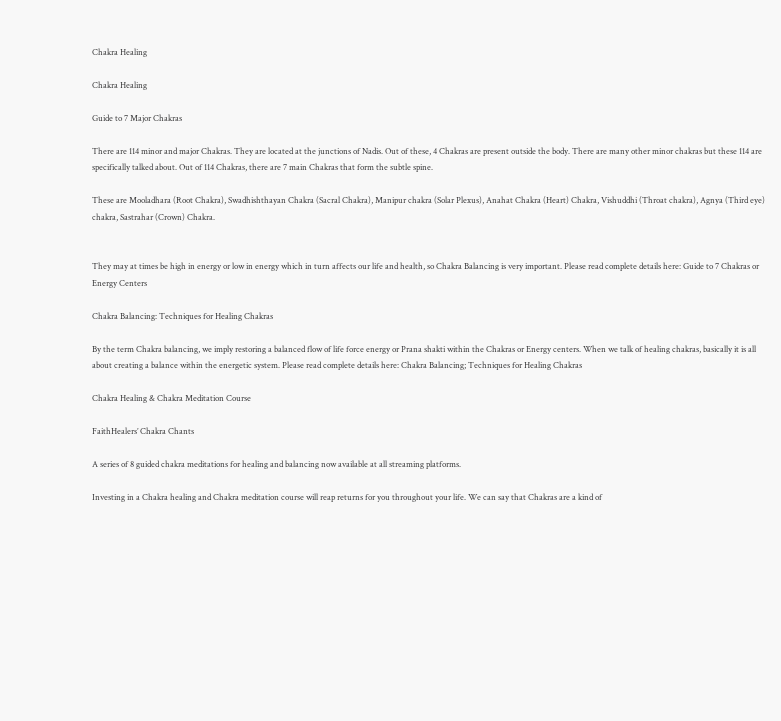Chakra Healing

Chakra Healing

Guide to 7 Major Chakras

There are 114 minor and major Chakras. They are located at the junctions of Nadis. Out of these, 4 Chakras are present outside the body. There are many other minor chakras but these 114 are specifically talked about. Out of 114 Chakras, there are 7 main Chakras that form the subtle spine.

These are Mooladhara (Root Chakra), Swadhishthayan Chakra (Sacral Chakra), Manipur chakra (Solar Plexus), Anahat Chakra (Heart) Chakra, Vishuddhi (Throat chakra), Agnya (Third eye) chakra, Sastrahar (Crown) Chakra.


They may at times be high in energy or low in energy which in turn affects our life and health, so Chakra Balancing is very important. Please read complete details here: Guide to 7 Chakras or Energy Centers

Chakra Balancing: Techniques for Healing Chakras

By the term Chakra balancing, we imply restoring a balanced flow of life force energy or Prana shakti within the Chakras or Energy centers. When we talk of healing chakras, basically it is all about creating a balance within the energetic system. Please read complete details here: Chakra Balancing; Techniques for Healing Chakras

Chakra Healing & Chakra Meditation Course

FaithHealers’ Chakra Chants

A series of 8 guided chakra meditations for healing and balancing now available at all streaming platforms.

Investing in a Chakra healing and Chakra meditation course will reap returns for you throughout your life. We can say that Chakras are a kind of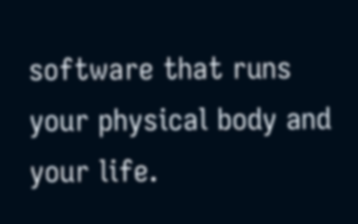software that runs your physical body and your life.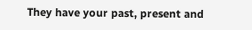They have your past, present and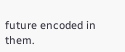future encoded in them.